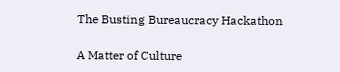The Busting Bureaucracy Hackathon

A Matter of Culture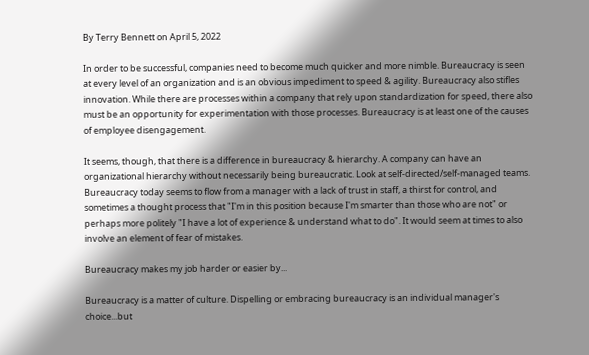By Terry Bennett on April 5, 2022

In order to be successful, companies need to become much quicker and more nimble. Bureaucracy is seen at every level of an organization and is an obvious impediment to speed & agility. Bureaucracy also stifles innovation. While there are processes within a company that rely upon standardization for speed, there also must be an opportunity for experimentation with those processes. Bureaucracy is at least one of the causes of employee disengagement.

It seems, though, that there is a difference in bureaucracy & hierarchy. A company can have an organizational hierarchy without necessarily being bureaucratic. Look at self-directed/self-managed teams. Bureaucracy today seems to flow from a manager with a lack of trust in staff, a thirst for control, and sometimes a thought process that "I'm in this position because I'm smarter than those who are not" or perhaps more politely "I have a lot of experience & understand what to do". It would seem at times to also involve an element of fear of mistakes.

Bureaucracy makes my job harder or easier by...

Bureaucracy is a matter of culture. Dispelling or embracing bureaucracy is an individual manager's choice...but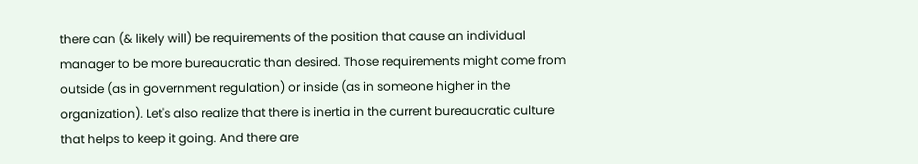there can (& likely will) be requirements of the position that cause an individual manager to be more bureaucratic than desired. Those requirements might come from outside (as in government regulation) or inside (as in someone higher in the organization). Let's also realize that there is inertia in the current bureaucratic culture that helps to keep it going. And there are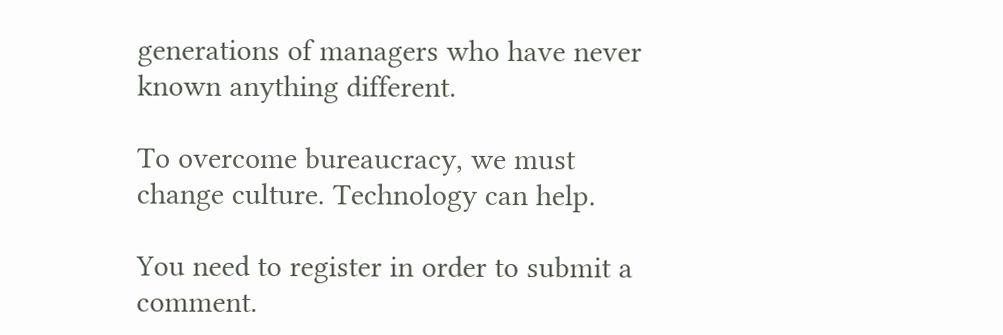generations of managers who have never known anything different.

To overcome bureaucracy, we must change culture. Technology can help.

You need to register in order to submit a comment.